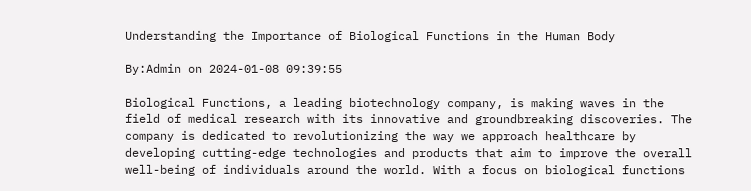Understanding the Importance of Biological Functions in the Human Body

By:Admin on 2024-01-08 09:39:55

Biological Functions, a leading biotechnology company, is making waves in the field of medical research with its innovative and groundbreaking discoveries. The company is dedicated to revolutionizing the way we approach healthcare by developing cutting-edge technologies and products that aim to improve the overall well-being of individuals around the world. With a focus on biological functions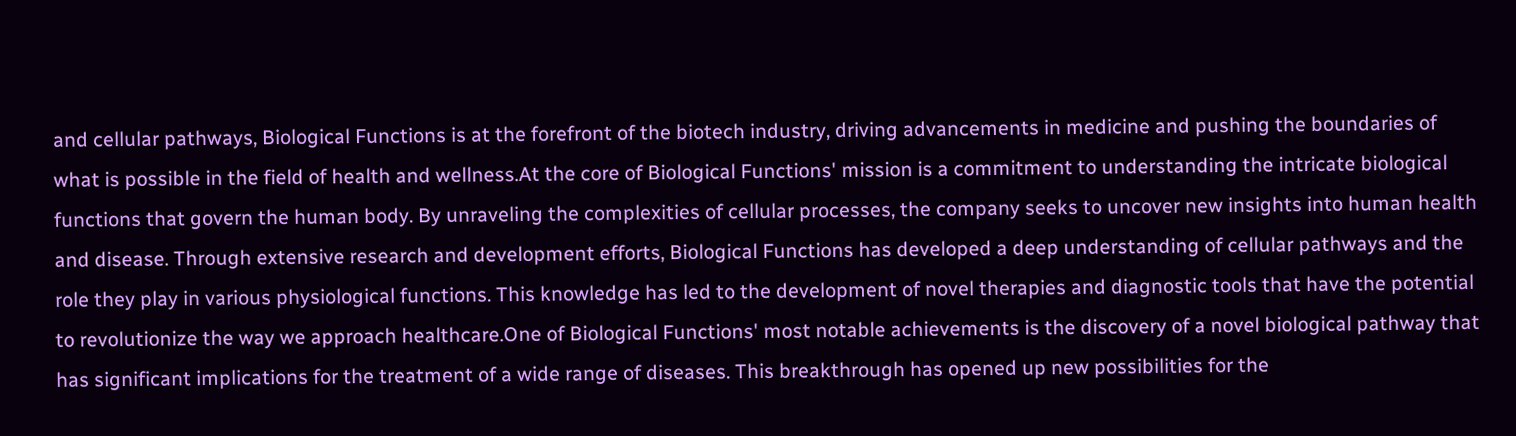and cellular pathways, Biological Functions is at the forefront of the biotech industry, driving advancements in medicine and pushing the boundaries of what is possible in the field of health and wellness.At the core of Biological Functions' mission is a commitment to understanding the intricate biological functions that govern the human body. By unraveling the complexities of cellular processes, the company seeks to uncover new insights into human health and disease. Through extensive research and development efforts, Biological Functions has developed a deep understanding of cellular pathways and the role they play in various physiological functions. This knowledge has led to the development of novel therapies and diagnostic tools that have the potential to revolutionize the way we approach healthcare.One of Biological Functions' most notable achievements is the discovery of a novel biological pathway that has significant implications for the treatment of a wide range of diseases. This breakthrough has opened up new possibilities for the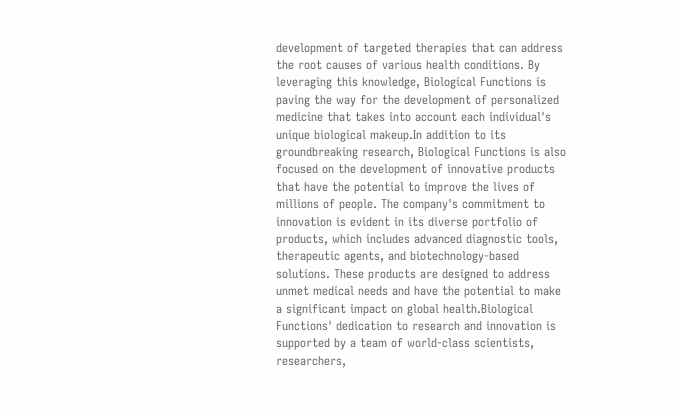development of targeted therapies that can address the root causes of various health conditions. By leveraging this knowledge, Biological Functions is paving the way for the development of personalized medicine that takes into account each individual's unique biological makeup.In addition to its groundbreaking research, Biological Functions is also focused on the development of innovative products that have the potential to improve the lives of millions of people. The company's commitment to innovation is evident in its diverse portfolio of products, which includes advanced diagnostic tools, therapeutic agents, and biotechnology-based solutions. These products are designed to address unmet medical needs and have the potential to make a significant impact on global health.Biological Functions' dedication to research and innovation is supported by a team of world-class scientists, researchers,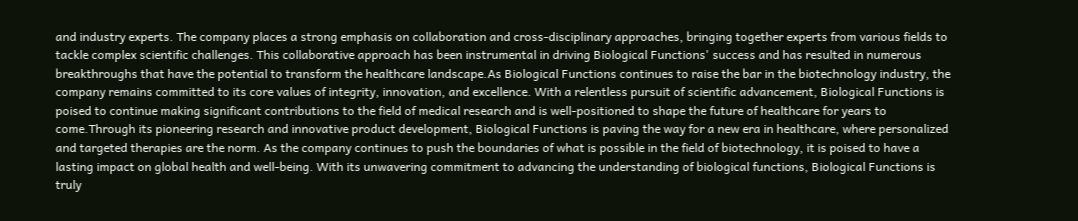and industry experts. The company places a strong emphasis on collaboration and cross-disciplinary approaches, bringing together experts from various fields to tackle complex scientific challenges. This collaborative approach has been instrumental in driving Biological Functions' success and has resulted in numerous breakthroughs that have the potential to transform the healthcare landscape.As Biological Functions continues to raise the bar in the biotechnology industry, the company remains committed to its core values of integrity, innovation, and excellence. With a relentless pursuit of scientific advancement, Biological Functions is poised to continue making significant contributions to the field of medical research and is well-positioned to shape the future of healthcare for years to come.Through its pioneering research and innovative product development, Biological Functions is paving the way for a new era in healthcare, where personalized and targeted therapies are the norm. As the company continues to push the boundaries of what is possible in the field of biotechnology, it is poised to have a lasting impact on global health and well-being. With its unwavering commitment to advancing the understanding of biological functions, Biological Functions is truly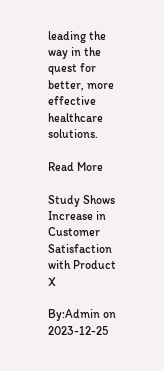leading the way in the quest for better, more effective healthcare solutions.

Read More

Study Shows Increase in Customer Satisfaction with Product X

By:Admin on 2023-12-25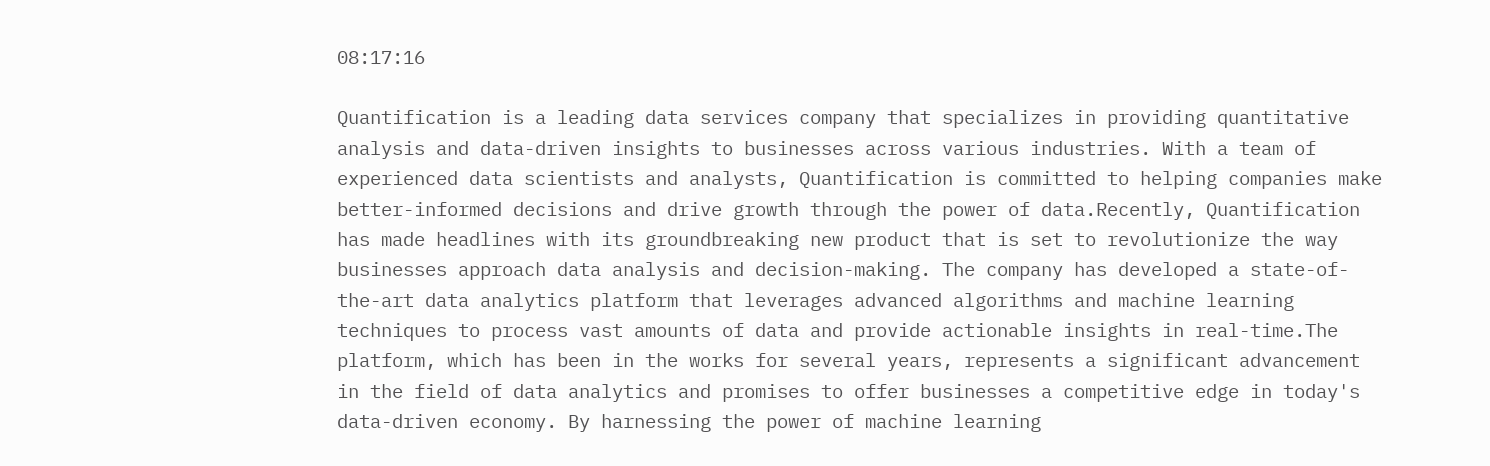08:17:16

Quantification is a leading data services company that specializes in providing quantitative analysis and data-driven insights to businesses across various industries. With a team of experienced data scientists and analysts, Quantification is committed to helping companies make better-informed decisions and drive growth through the power of data.Recently, Quantification has made headlines with its groundbreaking new product that is set to revolutionize the way businesses approach data analysis and decision-making. The company has developed a state-of-the-art data analytics platform that leverages advanced algorithms and machine learning techniques to process vast amounts of data and provide actionable insights in real-time.The platform, which has been in the works for several years, represents a significant advancement in the field of data analytics and promises to offer businesses a competitive edge in today's data-driven economy. By harnessing the power of machine learning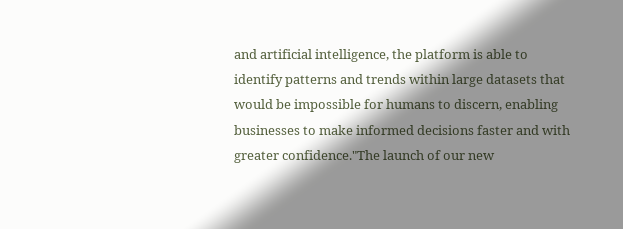and artificial intelligence, the platform is able to identify patterns and trends within large datasets that would be impossible for humans to discern, enabling businesses to make informed decisions faster and with greater confidence."The launch of our new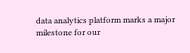data analytics platform marks a major milestone for our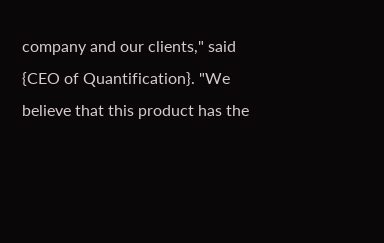company and our clients," said {CEO of Quantification}. "We believe that this product has the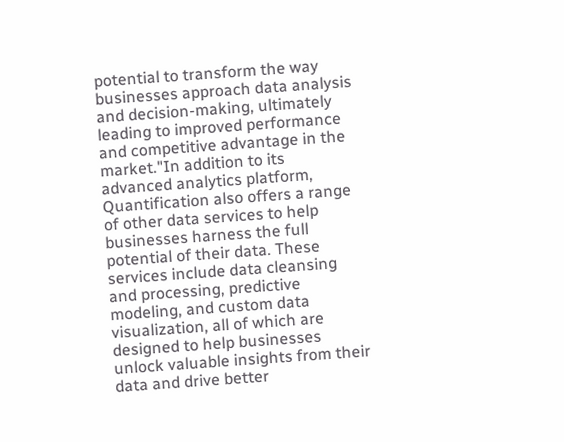potential to transform the way businesses approach data analysis and decision-making, ultimately leading to improved performance and competitive advantage in the market."In addition to its advanced analytics platform, Quantification also offers a range of other data services to help businesses harness the full potential of their data. These services include data cleansing and processing, predictive modeling, and custom data visualization, all of which are designed to help businesses unlock valuable insights from their data and drive better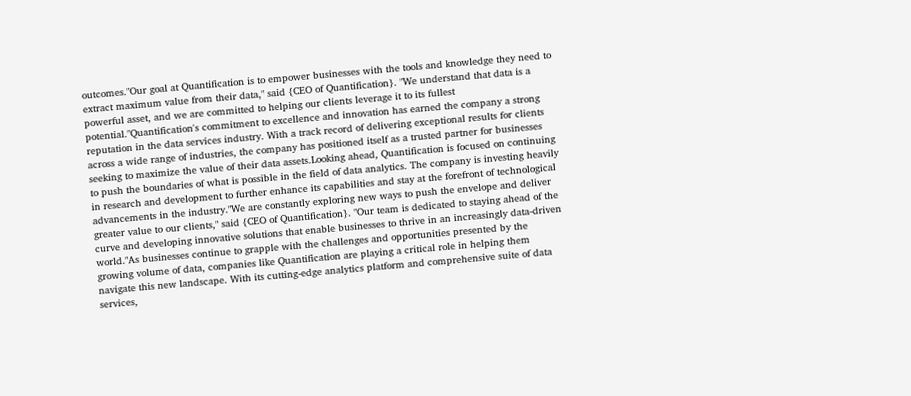outcomes."Our goal at Quantification is to empower businesses with the tools and knowledge they need to extract maximum value from their data," said {CEO of Quantification}. "We understand that data is a powerful asset, and we are committed to helping our clients leverage it to its fullest potential."Quantification's commitment to excellence and innovation has earned the company a strong reputation in the data services industry. With a track record of delivering exceptional results for clients across a wide range of industries, the company has positioned itself as a trusted partner for businesses seeking to maximize the value of their data assets.Looking ahead, Quantification is focused on continuing to push the boundaries of what is possible in the field of data analytics. The company is investing heavily in research and development to further enhance its capabilities and stay at the forefront of technological advancements in the industry."We are constantly exploring new ways to push the envelope and deliver greater value to our clients," said {CEO of Quantification}. "Our team is dedicated to staying ahead of the curve and developing innovative solutions that enable businesses to thrive in an increasingly data-driven world."As businesses continue to grapple with the challenges and opportunities presented by the growing volume of data, companies like Quantification are playing a critical role in helping them navigate this new landscape. With its cutting-edge analytics platform and comprehensive suite of data services,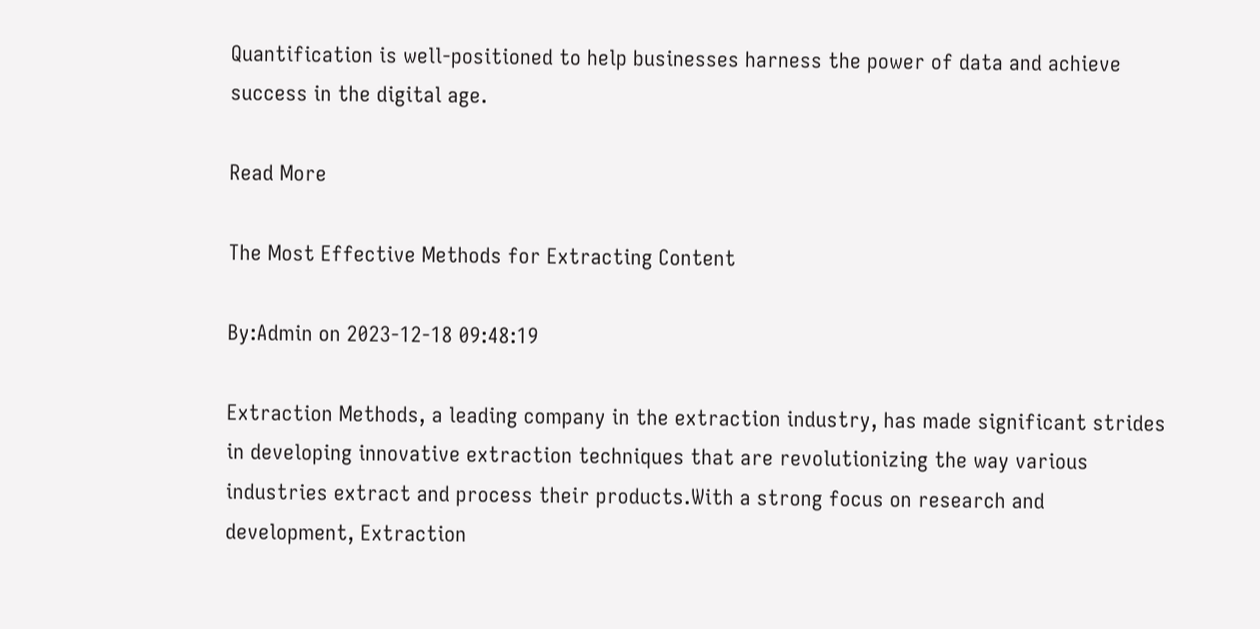Quantification is well-positioned to help businesses harness the power of data and achieve success in the digital age.

Read More

The Most Effective Methods for Extracting Content

By:Admin on 2023-12-18 09:48:19

Extraction Methods, a leading company in the extraction industry, has made significant strides in developing innovative extraction techniques that are revolutionizing the way various industries extract and process their products.With a strong focus on research and development, Extraction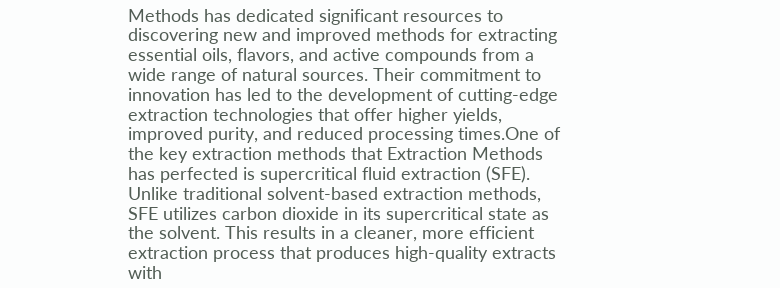Methods has dedicated significant resources to discovering new and improved methods for extracting essential oils, flavors, and active compounds from a wide range of natural sources. Their commitment to innovation has led to the development of cutting-edge extraction technologies that offer higher yields, improved purity, and reduced processing times.One of the key extraction methods that Extraction Methods has perfected is supercritical fluid extraction (SFE). Unlike traditional solvent-based extraction methods, SFE utilizes carbon dioxide in its supercritical state as the solvent. This results in a cleaner, more efficient extraction process that produces high-quality extracts with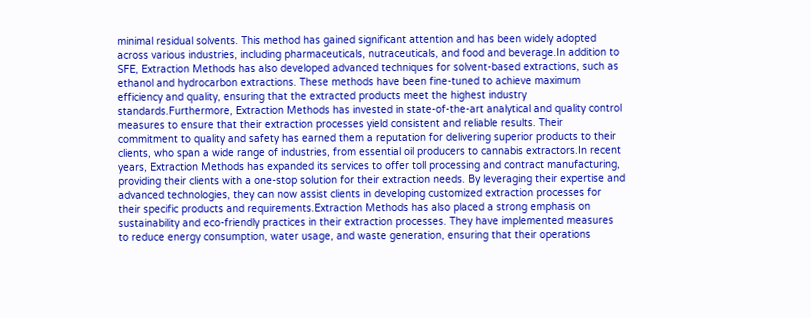minimal residual solvents. This method has gained significant attention and has been widely adopted across various industries, including pharmaceuticals, nutraceuticals, and food and beverage.In addition to SFE, Extraction Methods has also developed advanced techniques for solvent-based extractions, such as ethanol and hydrocarbon extractions. These methods have been fine-tuned to achieve maximum efficiency and quality, ensuring that the extracted products meet the highest industry standards.Furthermore, Extraction Methods has invested in state-of-the-art analytical and quality control measures to ensure that their extraction processes yield consistent and reliable results. Their commitment to quality and safety has earned them a reputation for delivering superior products to their clients, who span a wide range of industries, from essential oil producers to cannabis extractors.In recent years, Extraction Methods has expanded its services to offer toll processing and contract manufacturing, providing their clients with a one-stop solution for their extraction needs. By leveraging their expertise and advanced technologies, they can now assist clients in developing customized extraction processes for their specific products and requirements.Extraction Methods has also placed a strong emphasis on sustainability and eco-friendly practices in their extraction processes. They have implemented measures to reduce energy consumption, water usage, and waste generation, ensuring that their operations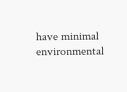have minimal environmental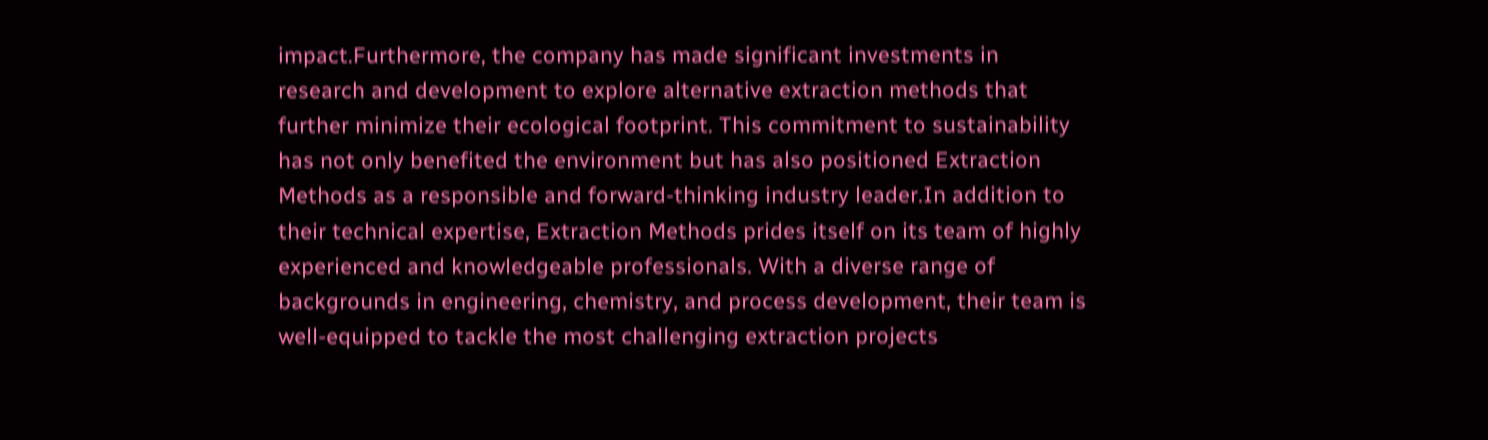impact.Furthermore, the company has made significant investments in research and development to explore alternative extraction methods that further minimize their ecological footprint. This commitment to sustainability has not only benefited the environment but has also positioned Extraction Methods as a responsible and forward-thinking industry leader.In addition to their technical expertise, Extraction Methods prides itself on its team of highly experienced and knowledgeable professionals. With a diverse range of backgrounds in engineering, chemistry, and process development, their team is well-equipped to tackle the most challenging extraction projects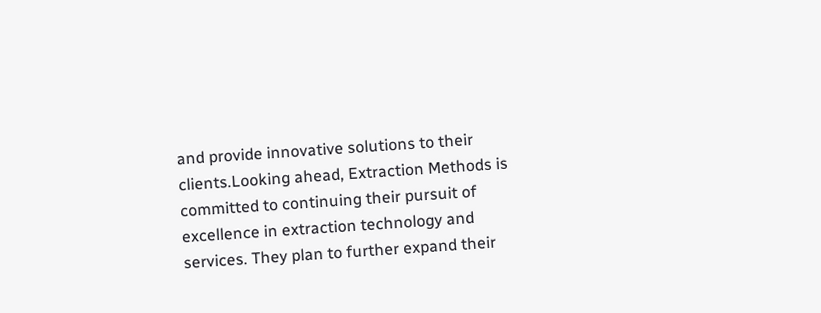and provide innovative solutions to their clients.Looking ahead, Extraction Methods is committed to continuing their pursuit of excellence in extraction technology and services. They plan to further expand their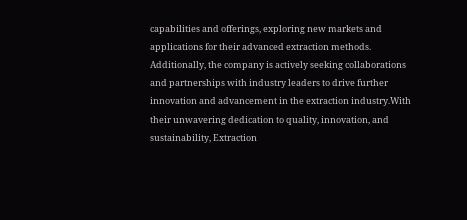capabilities and offerings, exploring new markets and applications for their advanced extraction methods. Additionally, the company is actively seeking collaborations and partnerships with industry leaders to drive further innovation and advancement in the extraction industry.With their unwavering dedication to quality, innovation, and sustainability, Extraction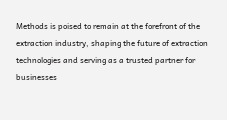Methods is poised to remain at the forefront of the extraction industry, shaping the future of extraction technologies and serving as a trusted partner for businesses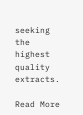seeking the highest quality extracts.

Read More